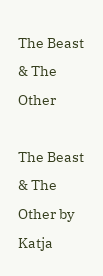The Beast & The Other

The Beast & The Other by Katja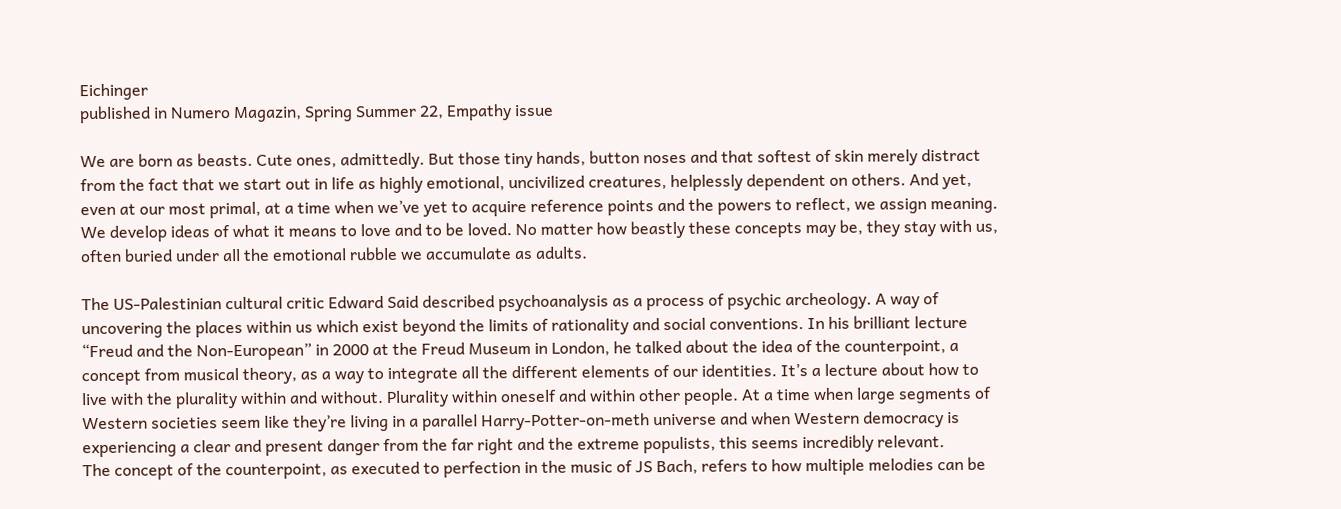Eichinger
published in Numero Magazin, Spring Summer 22, Empathy issue

We are born as beasts. Cute ones, admittedly. But those tiny hands, button noses and that softest of skin merely distract from the fact that we start out in life as highly emotional, uncivilized creatures, helplessly dependent on others. And yet, even at our most primal, at a time when we’ve yet to acquire reference points and the powers to reflect, we assign meaning. We develop ideas of what it means to love and to be loved. No matter how beastly these concepts may be, they stay with us, often buried under all the emotional rubble we accumulate as adults.

The US-Palestinian cultural critic Edward Said described psychoanalysis as a process of psychic archeology. A way of uncovering the places within us which exist beyond the limits of rationality and social conventions. In his brilliant lecture “Freud and the Non-European” in 2000 at the Freud Museum in London, he talked about the idea of the counterpoint, a concept from musical theory, as a way to integrate all the different elements of our identities. It’s a lecture about how to live with the plurality within and without. Plurality within oneself and within other people. At a time when large segments of Western societies seem like they’re living in a parallel Harry-Potter-on-meth universe and when Western democracy is experiencing a clear and present danger from the far right and the extreme populists, this seems incredibly relevant.
The concept of the counterpoint, as executed to perfection in the music of JS Bach, refers to how multiple melodies can be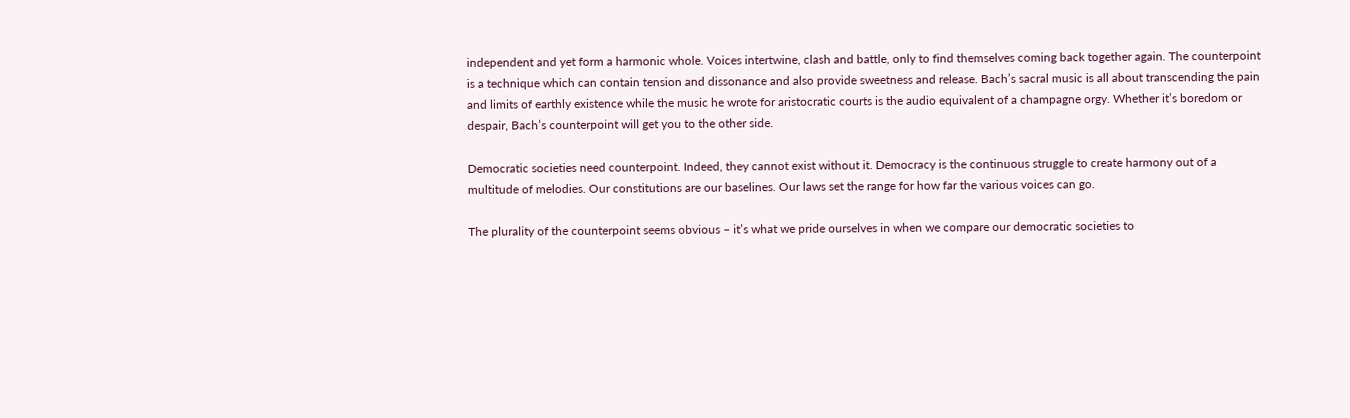independent and yet form a harmonic whole. Voices intertwine, clash and battle, only to find themselves coming back together again. The counterpoint is a technique which can contain tension and dissonance and also provide sweetness and release. Bach’s sacral music is all about transcending the pain and limits of earthly existence while the music he wrote for aristocratic courts is the audio equivalent of a champagne orgy. Whether it’s boredom or despair, Bach’s counterpoint will get you to the other side.

Democratic societies need counterpoint. Indeed, they cannot exist without it. Democracy is the continuous struggle to create harmony out of a multitude of melodies. Our constitutions are our baselines. Our laws set the range for how far the various voices can go.

The plurality of the counterpoint seems obvious – it’s what we pride ourselves in when we compare our democratic societies to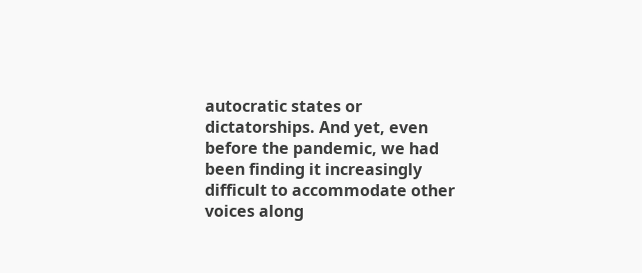autocratic states or dictatorships. And yet, even before the pandemic, we had been finding it increasingly difficult to accommodate other voices along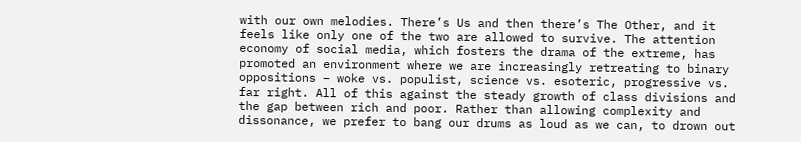with our own melodies. There’s Us and then there’s The Other, and it feels like only one of the two are allowed to survive. The attention economy of social media, which fosters the drama of the extreme, has promoted an environment where we are increasingly retreating to binary oppositions – woke vs. populist, science vs. esoteric, progressive vs. far right. All of this against the steady growth of class divisions and the gap between rich and poor. Rather than allowing complexity and dissonance, we prefer to bang our drums as loud as we can, to drown out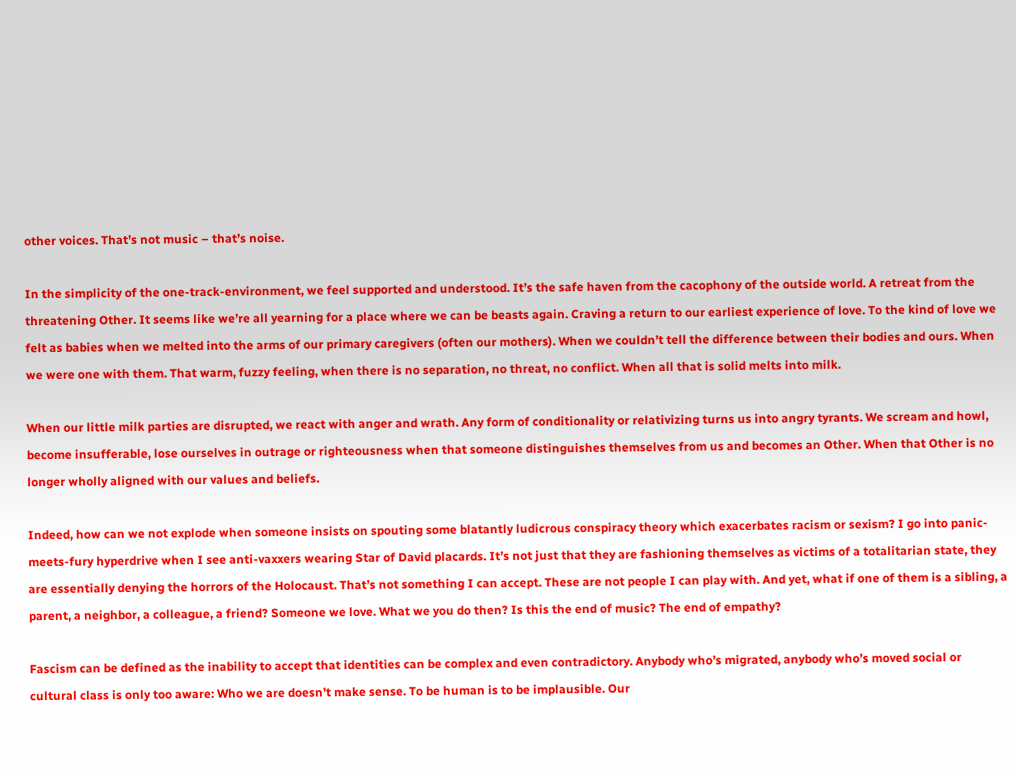other voices. That’s not music – that’s noise.

In the simplicity of the one-track-environment, we feel supported and understood. It’s the safe haven from the cacophony of the outside world. A retreat from the threatening Other. It seems like we’re all yearning for a place where we can be beasts again. Craving a return to our earliest experience of love. To the kind of love we felt as babies when we melted into the arms of our primary caregivers (often our mothers). When we couldn’t tell the difference between their bodies and ours. When we were one with them. That warm, fuzzy feeling, when there is no separation, no threat, no conflict. When all that is solid melts into milk.

When our little milk parties are disrupted, we react with anger and wrath. Any form of conditionality or relativizing turns us into angry tyrants. We scream and howl, become insufferable, lose ourselves in outrage or righteousness when that someone distinguishes themselves from us and becomes an Other. When that Other is no longer wholly aligned with our values and beliefs.

Indeed, how can we not explode when someone insists on spouting some blatantly ludicrous conspiracy theory which exacerbates racism or sexism? I go into panic-meets-fury hyperdrive when I see anti-vaxxers wearing Star of David placards. It’s not just that they are fashioning themselves as victims of a totalitarian state, they are essentially denying the horrors of the Holocaust. That’s not something I can accept. These are not people I can play with. And yet, what if one of them is a sibling, a parent, a neighbor, a colleague, a friend? Someone we love. What we you do then? Is this the end of music? The end of empathy?

Fascism can be defined as the inability to accept that identities can be complex and even contradictory. Anybody who’s migrated, anybody who’s moved social or cultural class is only too aware: Who we are doesn’t make sense. To be human is to be implausible. Our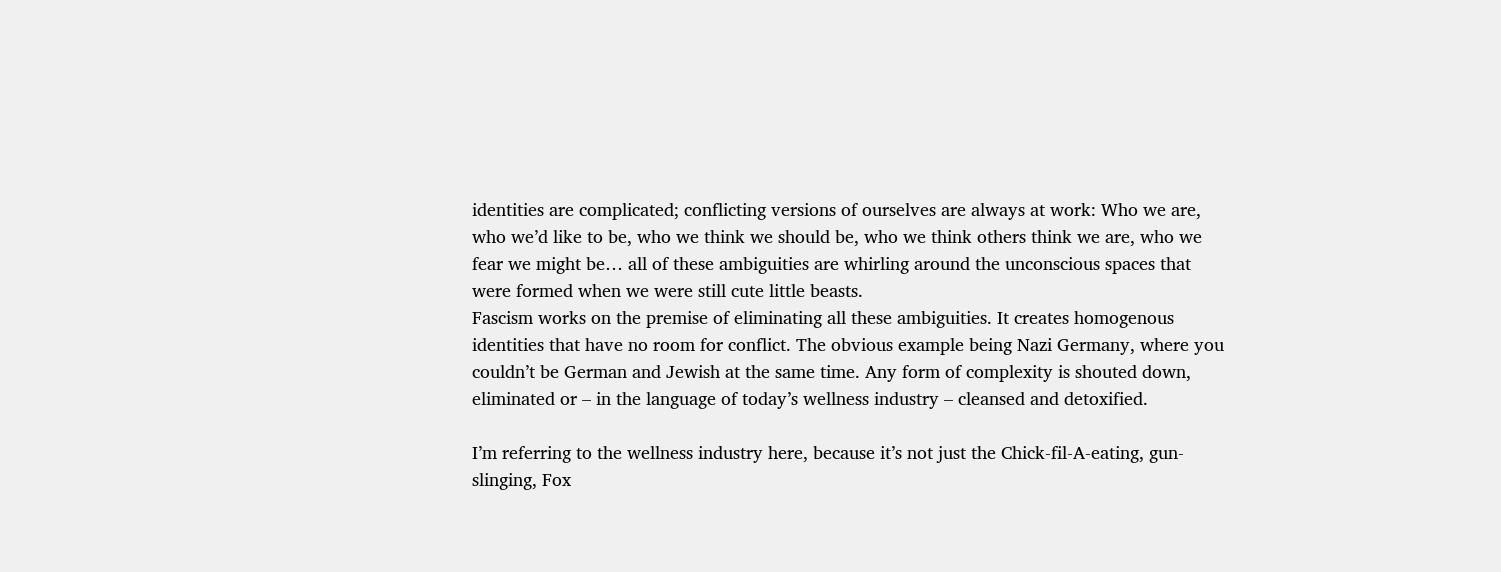identities are complicated; conflicting versions of ourselves are always at work: Who we are, who we’d like to be, who we think we should be, who we think others think we are, who we fear we might be… all of these ambiguities are whirling around the unconscious spaces that were formed when we were still cute little beasts.
Fascism works on the premise of eliminating all these ambiguities. It creates homogenous identities that have no room for conflict. The obvious example being Nazi Germany, where you couldn’t be German and Jewish at the same time. Any form of complexity is shouted down, eliminated or – in the language of today’s wellness industry – cleansed and detoxified.

I’m referring to the wellness industry here, because it’s not just the Chick-fil-A-eating, gun-slinging, Fox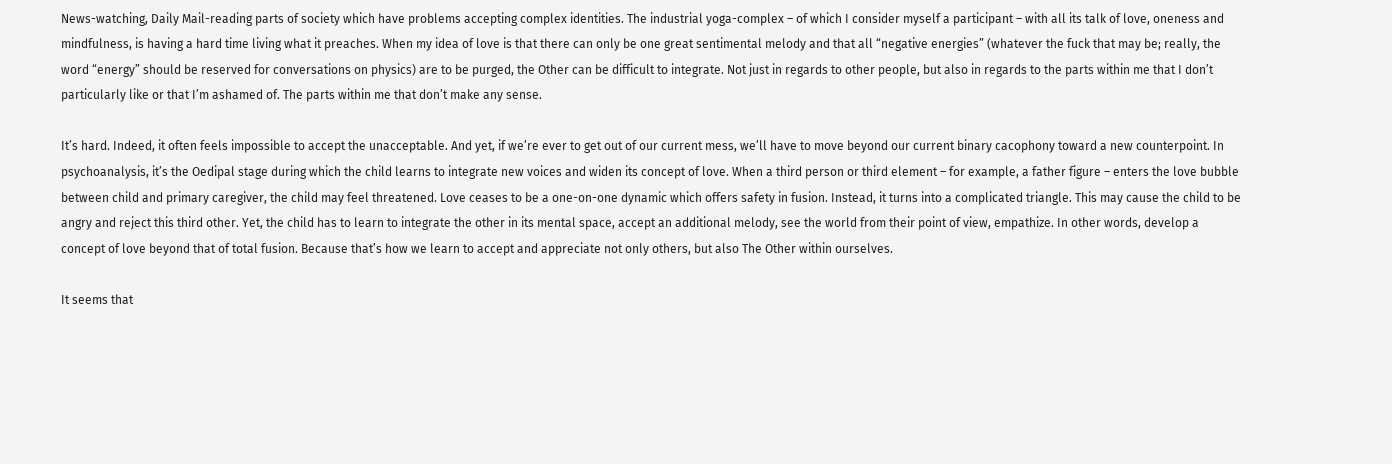News-watching, Daily Mail-reading parts of society which have problems accepting complex identities. The industrial yoga-complex – of which I consider myself a participant – with all its talk of love, oneness and mindfulness, is having a hard time living what it preaches. When my idea of love is that there can only be one great sentimental melody and that all “negative energies” (whatever the fuck that may be; really, the word “energy” should be reserved for conversations on physics) are to be purged, the Other can be difficult to integrate. Not just in regards to other people, but also in regards to the parts within me that I don’t particularly like or that I’m ashamed of. The parts within me that don’t make any sense.

It’s hard. Indeed, it often feels impossible to accept the unacceptable. And yet, if we’re ever to get out of our current mess, we’ll have to move beyond our current binary cacophony toward a new counterpoint. In psychoanalysis, it’s the Oedipal stage during which the child learns to integrate new voices and widen its concept of love. When a third person or third element – for example, a father figure – enters the love bubble between child and primary caregiver, the child may feel threatened. Love ceases to be a one-on-one dynamic which offers safety in fusion. Instead, it turns into a complicated triangle. This may cause the child to be angry and reject this third other. Yet, the child has to learn to integrate the other in its mental space, accept an additional melody, see the world from their point of view, empathize. In other words, develop a concept of love beyond that of total fusion. Because that’s how we learn to accept and appreciate not only others, but also The Other within ourselves.

It seems that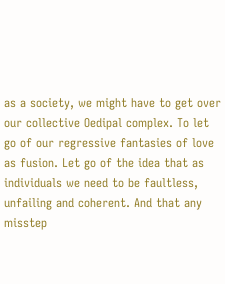as a society, we might have to get over our collective Oedipal complex. To let go of our regressive fantasies of love as fusion. Let go of the idea that as individuals we need to be faultless, unfailing and coherent. And that any misstep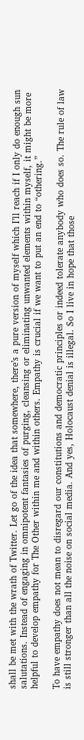shall be met with the wrath of Twitter. Let go of the idea that somewhere, there’s a pure version of myself which I’ll reach if I only do enough sun salutations. Instead of engaging in omnipotent fantasies of purging, cleansing or eliminating unwanted elements within myself, it might be more helpful to develop empathy for The Other within me and within others. Empathy is crucial if we want to put an end to “othering.”

To have empathy does not mean to disregard our constitutions and democratic principles or indeed tolerate anybody who does so. The rule of law is still stronger than all the noise on social media. And yes, Holocaust denial is illegal. So I live in hope that those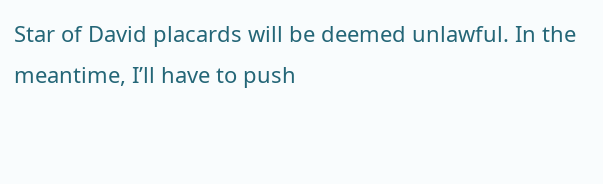Star of David placards will be deemed unlawful. In the meantime, I’ll have to push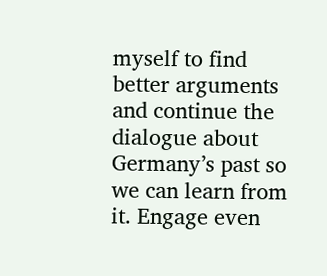myself to find better arguments and continue the dialogue about Germany’s past so we can learn from it. Engage even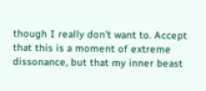though I really don’t want to. Accept that this is a moment of extreme dissonance, but that my inner beast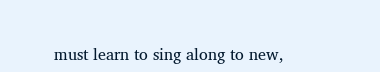must learn to sing along to new,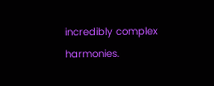incredibly complex harmonies.